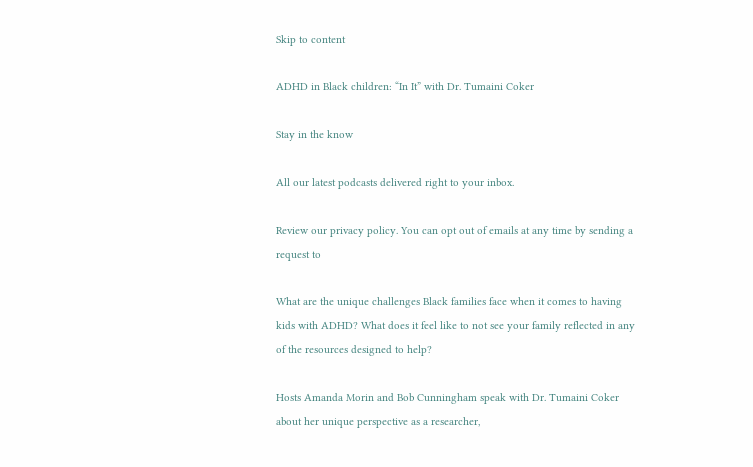Skip to content

ADHD in Black children: “In It” with Dr. Tumaini Coker

Stay in the know

All our latest podcasts delivered right to your inbox.

Review our privacy policy. You can opt out of emails at any time by sending a request to

What are the unique challenges Black families face when it comes to having kids with ADHD? What does it feel like to not see your family reflected in any of the resources designed to help?

Hosts Amanda Morin and Bob Cunningham speak with Dr. Tumaini Coker about her unique perspective as a researcher,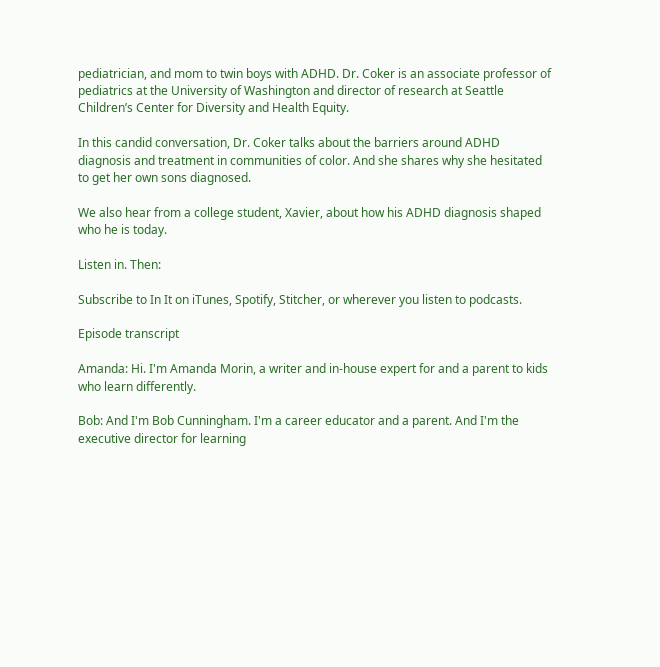pediatrician, and mom to twin boys with ADHD. Dr. Coker is an associate professor of pediatrics at the University of Washington and director of research at Seattle Children’s Center for Diversity and Health Equity.

In this candid conversation, Dr. Coker talks about the barriers around ADHD diagnosis and treatment in communities of color. And she shares why she hesitated to get her own sons diagnosed.

We also hear from a college student, Xavier, about how his ADHD diagnosis shaped who he is today.

Listen in. Then:

Subscribe to In It on iTunes, Spotify, Stitcher, or wherever you listen to podcasts.

Episode transcript

Amanda: Hi. I'm Amanda Morin, a writer and in-house expert for and a parent to kids who learn differently.

Bob: And I'm Bob Cunningham. I'm a career educator and a parent. And I'm the executive director for learning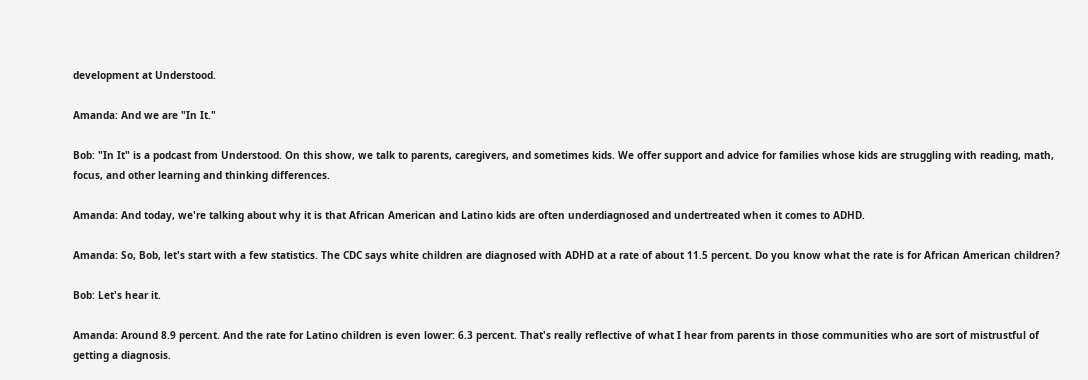development at Understood.

Amanda: And we are "In It."

Bob: "In It" is a podcast from Understood. On this show, we talk to parents, caregivers, and sometimes kids. We offer support and advice for families whose kids are struggling with reading, math, focus, and other learning and thinking differences.

Amanda: And today, we're talking about why it is that African American and Latino kids are often underdiagnosed and undertreated when it comes to ADHD.

Amanda: So, Bob, let's start with a few statistics. The CDC says white children are diagnosed with ADHD at a rate of about 11.5 percent. Do you know what the rate is for African American children?

Bob: Let's hear it.

Amanda: Around 8.9 percent. And the rate for Latino children is even lower: 6.3 percent. That's really reflective of what I hear from parents in those communities who are sort of mistrustful of getting a diagnosis.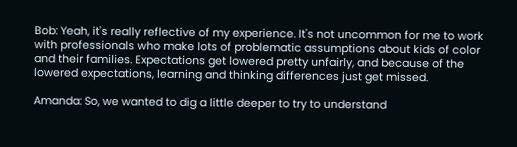Bob: Yeah, it's really reflective of my experience. It's not uncommon for me to work with professionals who make lots of problematic assumptions about kids of color and their families. Expectations get lowered pretty unfairly, and because of the lowered expectations, learning and thinking differences just get missed.

Amanda: So, we wanted to dig a little deeper to try to understand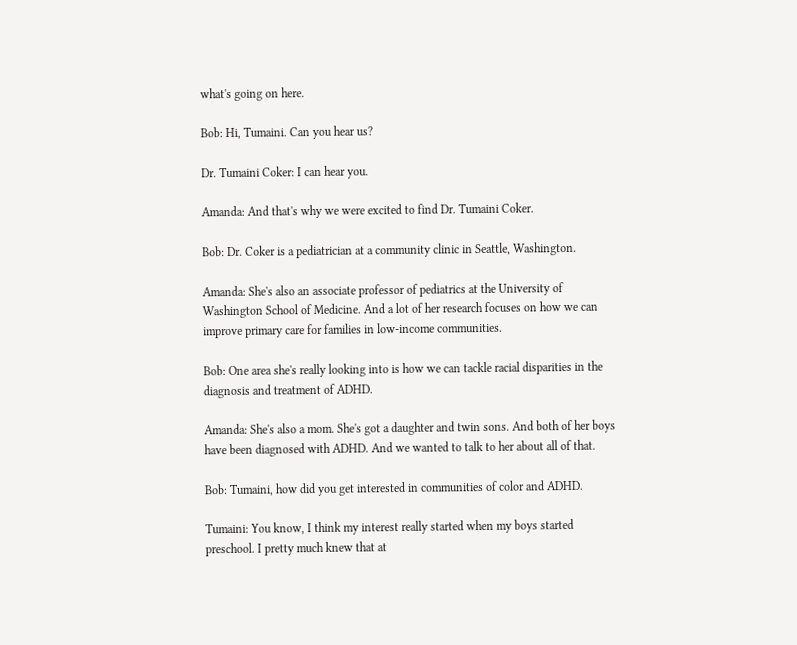what's going on here.

Bob: Hi, Tumaini. Can you hear us?

Dr. Tumaini Coker: I can hear you.

Amanda: And that's why we were excited to find Dr. Tumaini Coker.

Bob: Dr. Coker is a pediatrician at a community clinic in Seattle, Washington.

Amanda: She's also an associate professor of pediatrics at the University of Washington School of Medicine. And a lot of her research focuses on how we can improve primary care for families in low-income communities.

Bob: One area she's really looking into is how we can tackle racial disparities in the diagnosis and treatment of ADHD.

Amanda: She's also a mom. She's got a daughter and twin sons. And both of her boys have been diagnosed with ADHD. And we wanted to talk to her about all of that.

Bob: Tumaini, how did you get interested in communities of color and ADHD.

Tumaini: You know, I think my interest really started when my boys started preschool. I pretty much knew that at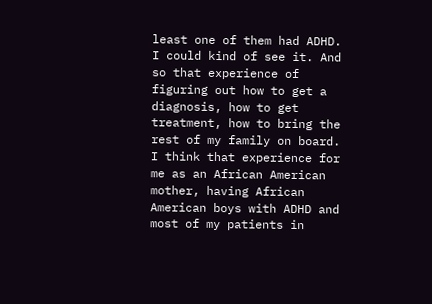least one of them had ADHD. I could kind of see it. And so that experience of figuring out how to get a diagnosis, how to get treatment, how to bring the rest of my family on board. I think that experience for me as an African American mother, having African American boys with ADHD and most of my patients in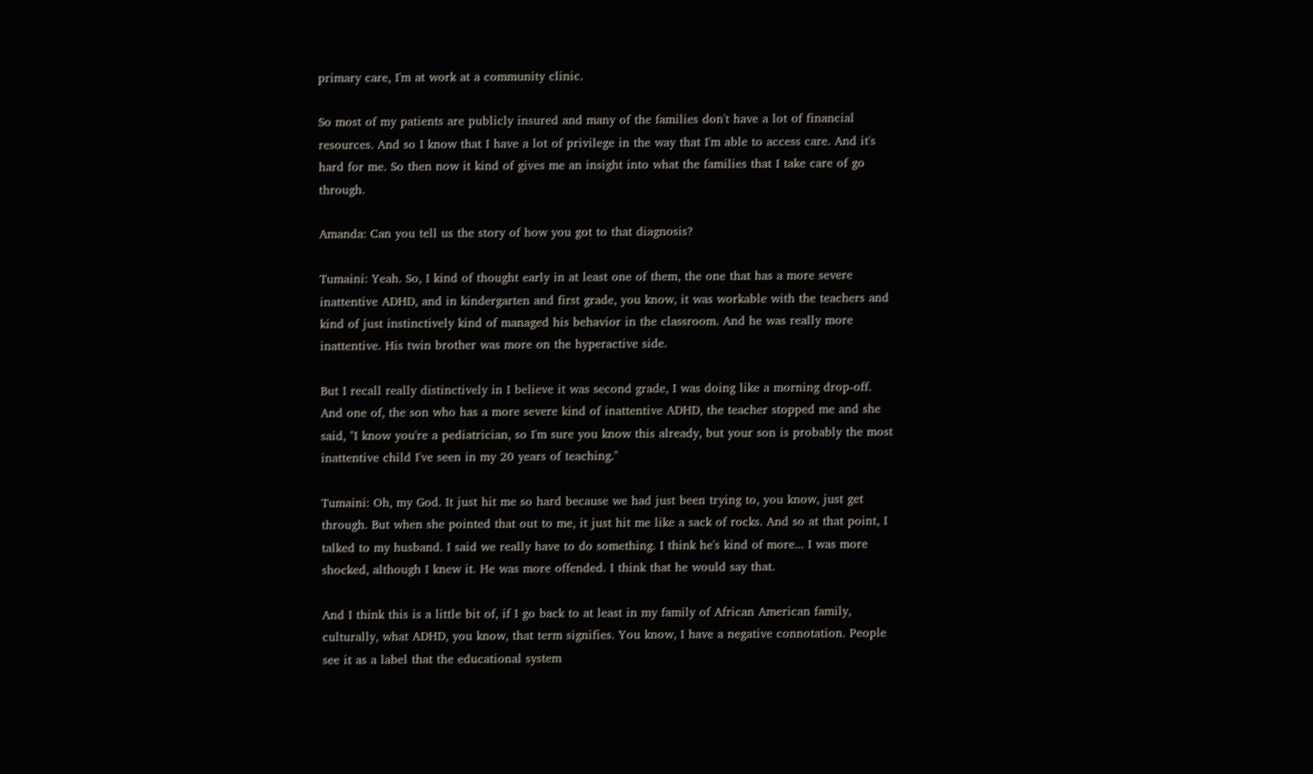primary care, I'm at work at a community clinic.

So most of my patients are publicly insured and many of the families don't have a lot of financial resources. And so I know that I have a lot of privilege in the way that I'm able to access care. And it's hard for me. So then now it kind of gives me an insight into what the families that I take care of go through.

Amanda: Can you tell us the story of how you got to that diagnosis?

Tumaini: Yeah. So, I kind of thought early in at least one of them, the one that has a more severe inattentive ADHD, and in kindergarten and first grade, you know, it was workable with the teachers and kind of just instinctively kind of managed his behavior in the classroom. And he was really more inattentive. His twin brother was more on the hyperactive side.

But I recall really distinctively in I believe it was second grade, I was doing like a morning drop-off. And one of, the son who has a more severe kind of inattentive ADHD, the teacher stopped me and she said, "I know you're a pediatrician, so I'm sure you know this already, but your son is probably the most inattentive child I've seen in my 20 years of teaching."

Tumaini: Oh, my God. It just hit me so hard because we had just been trying to, you know, just get through. But when she pointed that out to me, it just hit me like a sack of rocks. And so at that point, I talked to my husband. I said we really have to do something. I think he's kind of more... I was more shocked, although I knew it. He was more offended. I think that he would say that.

And I think this is a little bit of, if I go back to at least in my family of African American family, culturally, what ADHD, you know, that term signifies. You know, I have a negative connotation. People see it as a label that the educational system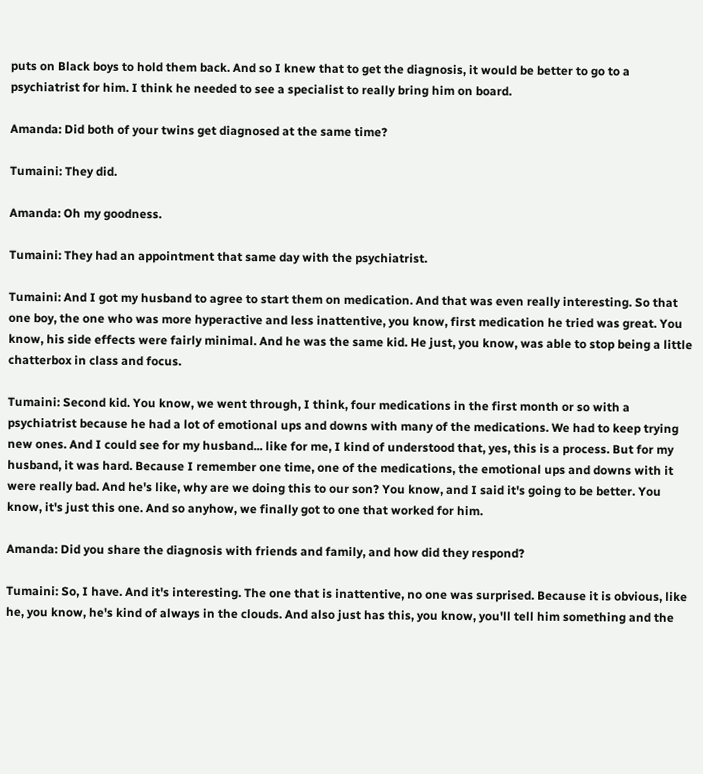puts on Black boys to hold them back. And so I knew that to get the diagnosis, it would be better to go to a psychiatrist for him. I think he needed to see a specialist to really bring him on board.

Amanda: Did both of your twins get diagnosed at the same time?

Tumaini: They did.

Amanda: Oh my goodness.

Tumaini: They had an appointment that same day with the psychiatrist.

Tumaini: And I got my husband to agree to start them on medication. And that was even really interesting. So that one boy, the one who was more hyperactive and less inattentive, you know, first medication he tried was great. You know, his side effects were fairly minimal. And he was the same kid. He just, you know, was able to stop being a little chatterbox in class and focus.

Tumaini: Second kid. You know, we went through, I think, four medications in the first month or so with a psychiatrist because he had a lot of emotional ups and downs with many of the medications. We had to keep trying new ones. And I could see for my husband... like for me, I kind of understood that, yes, this is a process. But for my husband, it was hard. Because I remember one time, one of the medications, the emotional ups and downs with it were really bad. And he's like, why are we doing this to our son? You know, and I said it's going to be better. You know, it's just this one. And so anyhow, we finally got to one that worked for him.

Amanda: Did you share the diagnosis with friends and family, and how did they respond?

Tumaini: So, I have. And it's interesting. The one that is inattentive, no one was surprised. Because it is obvious, like he, you know, he's kind of always in the clouds. And also just has this, you know, you'll tell him something and the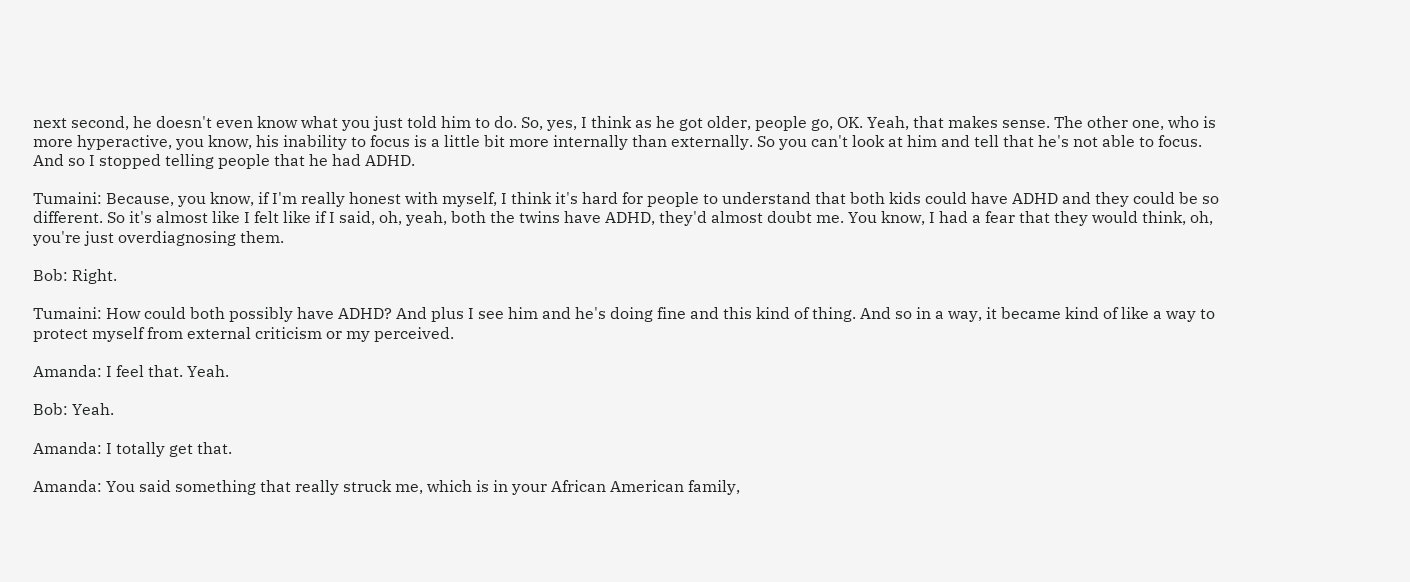next second, he doesn't even know what you just told him to do. So, yes, I think as he got older, people go, OK. Yeah, that makes sense. The other one, who is more hyperactive, you know, his inability to focus is a little bit more internally than externally. So you can't look at him and tell that he's not able to focus. And so I stopped telling people that he had ADHD.

Tumaini: Because, you know, if I'm really honest with myself, I think it's hard for people to understand that both kids could have ADHD and they could be so different. So it's almost like I felt like if I said, oh, yeah, both the twins have ADHD, they'd almost doubt me. You know, I had a fear that they would think, oh, you're just overdiagnosing them.

Bob: Right.

Tumaini: How could both possibly have ADHD? And plus I see him and he's doing fine and this kind of thing. And so in a way, it became kind of like a way to protect myself from external criticism or my perceived.

Amanda: I feel that. Yeah.

Bob: Yeah.

Amanda: I totally get that.

Amanda: You said something that really struck me, which is in your African American family,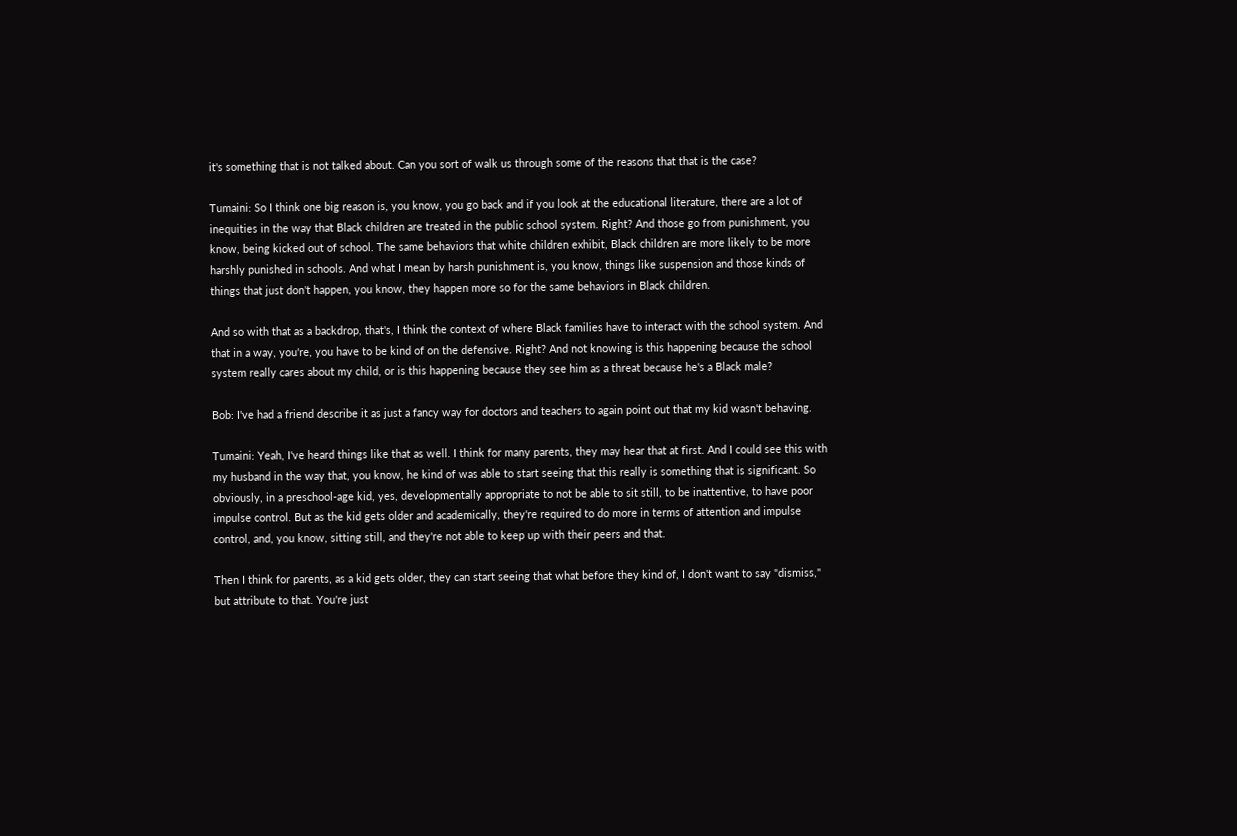it's something that is not talked about. Can you sort of walk us through some of the reasons that that is the case?

Tumaini: So I think one big reason is, you know, you go back and if you look at the educational literature, there are a lot of inequities in the way that Black children are treated in the public school system. Right? And those go from punishment, you know, being kicked out of school. The same behaviors that white children exhibit, Black children are more likely to be more harshly punished in schools. And what I mean by harsh punishment is, you know, things like suspension and those kinds of things that just don't happen, you know, they happen more so for the same behaviors in Black children.

And so with that as a backdrop, that's, I think the context of where Black families have to interact with the school system. And that in a way, you're, you have to be kind of on the defensive. Right? And not knowing is this happening because the school system really cares about my child, or is this happening because they see him as a threat because he's a Black male?

Bob: I've had a friend describe it as just a fancy way for doctors and teachers to again point out that my kid wasn't behaving.

Tumaini: Yeah, I've heard things like that as well. I think for many parents, they may hear that at first. And I could see this with my husband in the way that, you know, he kind of was able to start seeing that this really is something that is significant. So obviously, in a preschool-age kid, yes, developmentally appropriate to not be able to sit still, to be inattentive, to have poor impulse control. But as the kid gets older and academically, they're required to do more in terms of attention and impulse control, and, you know, sitting still, and they're not able to keep up with their peers and that.

Then I think for parents, as a kid gets older, they can start seeing that what before they kind of, I don't want to say "dismiss," but attribute to that. You're just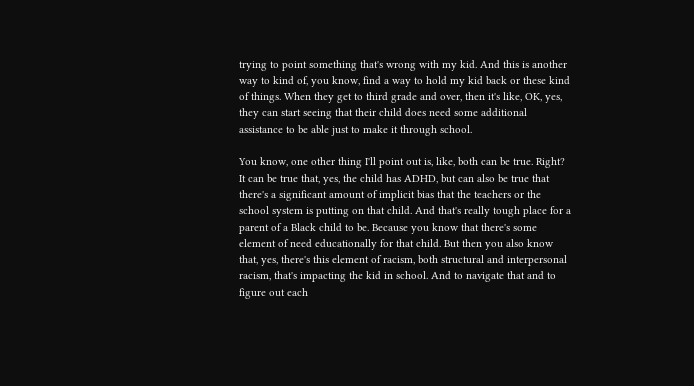trying to point something that's wrong with my kid. And this is another way to kind of, you know, find a way to hold my kid back or these kind of things. When they get to third grade and over, then it's like, OK, yes, they can start seeing that their child does need some additional assistance to be able just to make it through school.

You know, one other thing I'll point out is, like, both can be true. Right? It can be true that, yes, the child has ADHD, but can also be true that there's a significant amount of implicit bias that the teachers or the school system is putting on that child. And that's really tough place for a parent of a Black child to be. Because you know that there's some element of need educationally for that child. But then you also know that, yes, there's this element of racism, both structural and interpersonal racism, that's impacting the kid in school. And to navigate that and to figure out each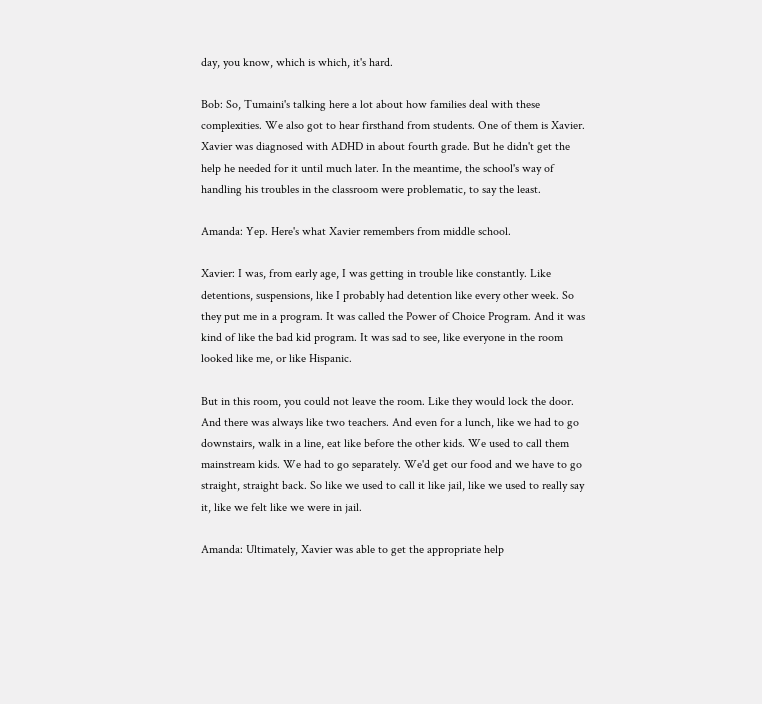day, you know, which is which, it's hard.

Bob: So, Tumaini's talking here a lot about how families deal with these complexities. We also got to hear firsthand from students. One of them is Xavier. Xavier was diagnosed with ADHD in about fourth grade. But he didn't get the help he needed for it until much later. In the meantime, the school's way of handling his troubles in the classroom were problematic, to say the least.

Amanda: Yep. Here's what Xavier remembers from middle school.

Xavier: I was, from early age, I was getting in trouble like constantly. Like detentions, suspensions, like I probably had detention like every other week. So they put me in a program. It was called the Power of Choice Program. And it was kind of like the bad kid program. It was sad to see, like everyone in the room looked like me, or like Hispanic.

But in this room, you could not leave the room. Like they would lock the door. And there was always like two teachers. And even for a lunch, like we had to go downstairs, walk in a line, eat like before the other kids. We used to call them mainstream kids. We had to go separately. We'd get our food and we have to go straight, straight back. So like we used to call it like jail, like we used to really say it, like we felt like we were in jail.

Amanda: Ultimately, Xavier was able to get the appropriate help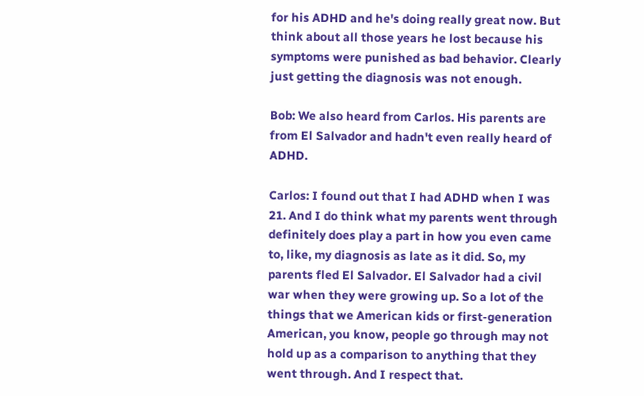for his ADHD and he's doing really great now. But think about all those years he lost because his symptoms were punished as bad behavior. Clearly just getting the diagnosis was not enough.

Bob: We also heard from Carlos. His parents are from El Salvador and hadn't even really heard of ADHD.

Carlos: I found out that I had ADHD when I was 21. And I do think what my parents went through definitely does play a part in how you even came to, like, my diagnosis as late as it did. So, my parents fled El Salvador. El Salvador had a civil war when they were growing up. So a lot of the things that we American kids or first-generation American, you know, people go through may not hold up as a comparison to anything that they went through. And I respect that.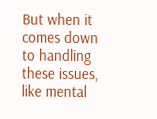But when it comes down to handling these issues, like mental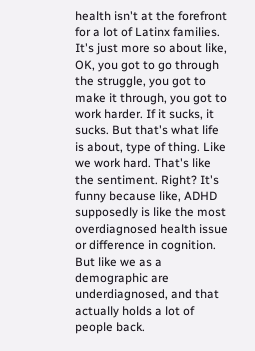health isn't at the forefront for a lot of Latinx families. It's just more so about like, OK, you got to go through the struggle, you got to make it through, you got to work harder. If it sucks, it sucks. But that's what life is about, type of thing. Like we work hard. That's like the sentiment. Right? It's funny because like, ADHD supposedly is like the most overdiagnosed health issue or difference in cognition. But like we as a demographic are underdiagnosed, and that actually holds a lot of people back.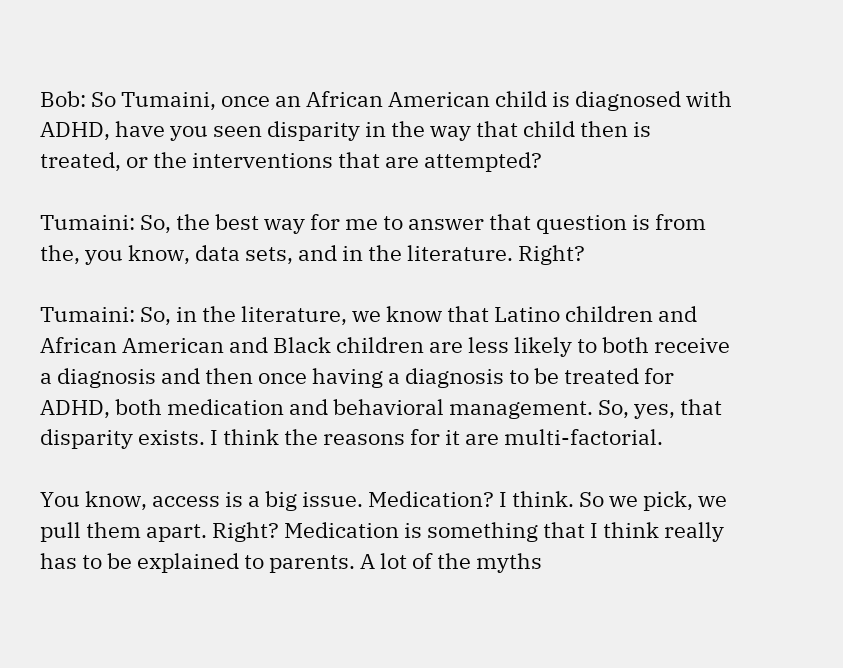Bob: So Tumaini, once an African American child is diagnosed with ADHD, have you seen disparity in the way that child then is treated, or the interventions that are attempted?

Tumaini: So, the best way for me to answer that question is from the, you know, data sets, and in the literature. Right?

Tumaini: So, in the literature, we know that Latino children and African American and Black children are less likely to both receive a diagnosis and then once having a diagnosis to be treated for ADHD, both medication and behavioral management. So, yes, that disparity exists. I think the reasons for it are multi-factorial.

You know, access is a big issue. Medication? I think. So we pick, we pull them apart. Right? Medication is something that I think really has to be explained to parents. A lot of the myths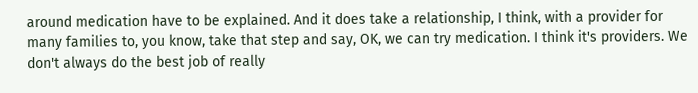around medication have to be explained. And it does take a relationship, I think, with a provider for many families to, you know, take that step and say, OK, we can try medication. I think it's providers. We don't always do the best job of really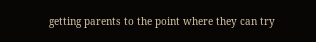getting parents to the point where they can try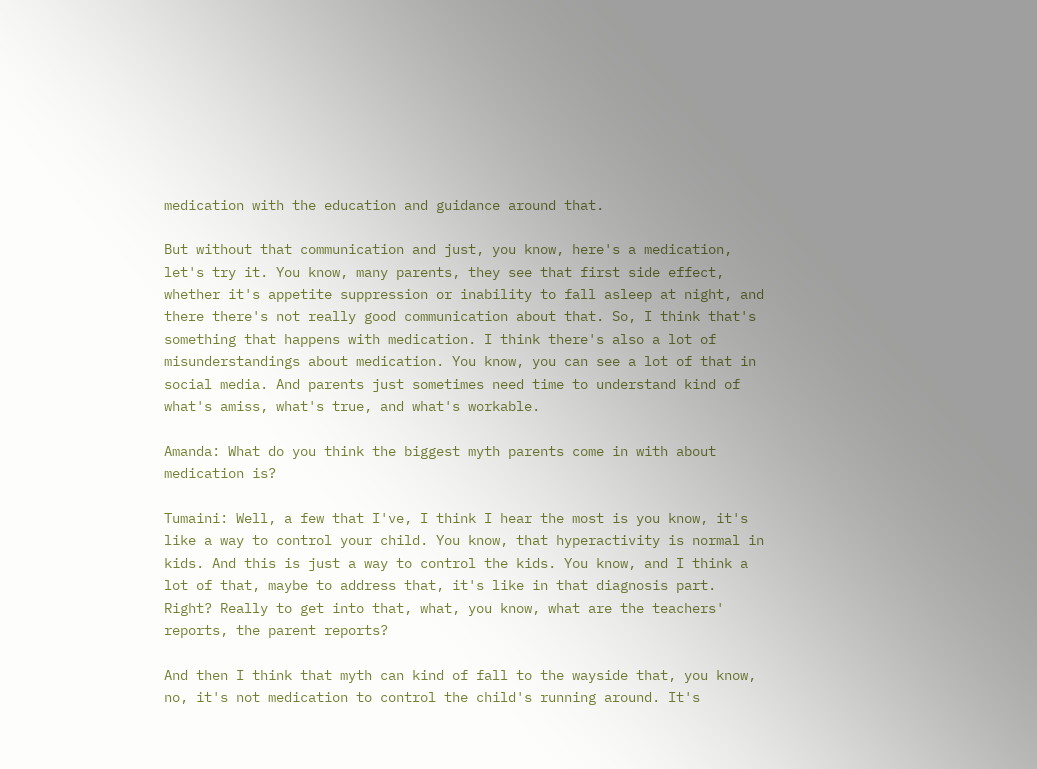medication with the education and guidance around that.

But without that communication and just, you know, here's a medication, let's try it. You know, many parents, they see that first side effect, whether it's appetite suppression or inability to fall asleep at night, and there there's not really good communication about that. So, I think that's something that happens with medication. I think there's also a lot of misunderstandings about medication. You know, you can see a lot of that in social media. And parents just sometimes need time to understand kind of what's amiss, what's true, and what's workable.

Amanda: What do you think the biggest myth parents come in with about medication is?

Tumaini: Well, a few that I've, I think I hear the most is you know, it's like a way to control your child. You know, that hyperactivity is normal in kids. And this is just a way to control the kids. You know, and I think a lot of that, maybe to address that, it's like in that diagnosis part. Right? Really to get into that, what, you know, what are the teachers' reports, the parent reports?

And then I think that myth can kind of fall to the wayside that, you know, no, it's not medication to control the child's running around. It's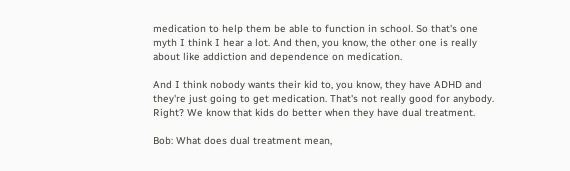medication to help them be able to function in school. So that's one myth I think I hear a lot. And then, you know, the other one is really about like addiction and dependence on medication.

And I think nobody wants their kid to, you know, they have ADHD and they're just going to get medication. That's not really good for anybody. Right? We know that kids do better when they have dual treatment.

Bob: What does dual treatment mean,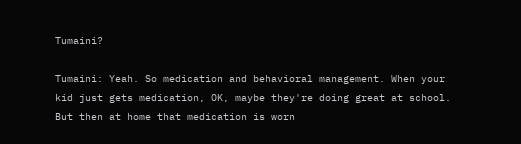Tumaini?

Tumaini: Yeah. So medication and behavioral management. When your kid just gets medication, OK, maybe they're doing great at school. But then at home that medication is worn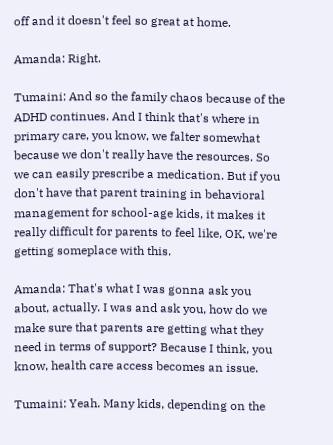off and it doesn't feel so great at home.

Amanda: Right.

Tumaini: And so the family chaos because of the ADHD continues. And I think that's where in primary care, you know, we falter somewhat because we don't really have the resources. So we can easily prescribe a medication. But if you don't have that parent training in behavioral management for school-age kids, it makes it really difficult for parents to feel like, OK, we're getting someplace with this.

Amanda: That's what I was gonna ask you about, actually. I was and ask you, how do we make sure that parents are getting what they need in terms of support? Because I think, you know, health care access becomes an issue.

Tumaini: Yeah. Many kids, depending on the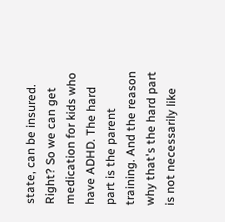state, can be insured. Right? So we can get medication for kids who have ADHD. The hard part is the parent training. And the reason why that's the hard part is not necessarily like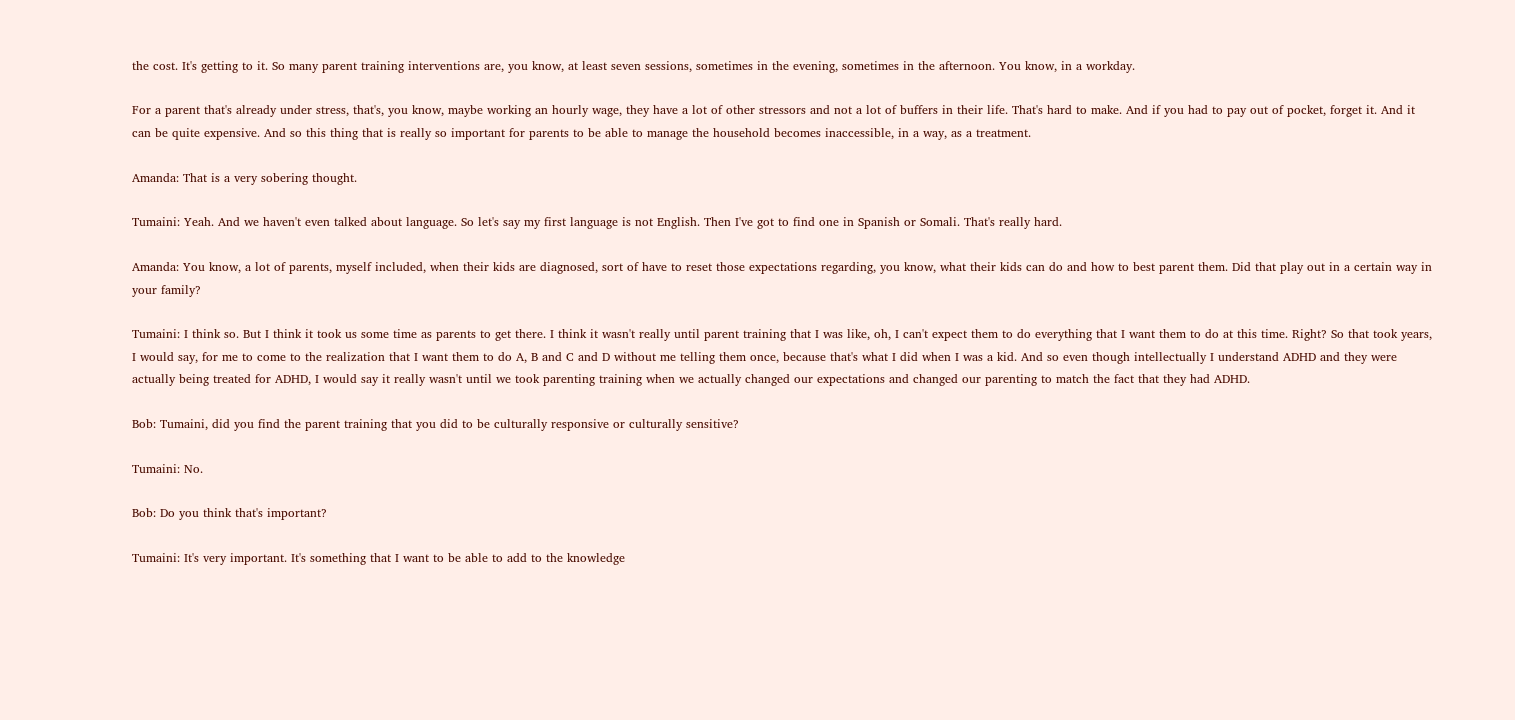the cost. It's getting to it. So many parent training interventions are, you know, at least seven sessions, sometimes in the evening, sometimes in the afternoon. You know, in a workday.

For a parent that's already under stress, that's, you know, maybe working an hourly wage, they have a lot of other stressors and not a lot of buffers in their life. That's hard to make. And if you had to pay out of pocket, forget it. And it can be quite expensive. And so this thing that is really so important for parents to be able to manage the household becomes inaccessible, in a way, as a treatment.

Amanda: That is a very sobering thought.

Tumaini: Yeah. And we haven't even talked about language. So let's say my first language is not English. Then I've got to find one in Spanish or Somali. That's really hard.

Amanda: You know, a lot of parents, myself included, when their kids are diagnosed, sort of have to reset those expectations regarding, you know, what their kids can do and how to best parent them. Did that play out in a certain way in your family?

Tumaini: I think so. But I think it took us some time as parents to get there. I think it wasn't really until parent training that I was like, oh, I can't expect them to do everything that I want them to do at this time. Right? So that took years, I would say, for me to come to the realization that I want them to do A, B and C and D without me telling them once, because that's what I did when I was a kid. And so even though intellectually I understand ADHD and they were actually being treated for ADHD, I would say it really wasn't until we took parenting training when we actually changed our expectations and changed our parenting to match the fact that they had ADHD.

Bob: Tumaini, did you find the parent training that you did to be culturally responsive or culturally sensitive?

Tumaini: No.

Bob: Do you think that's important?

Tumaini: It's very important. It's something that I want to be able to add to the knowledge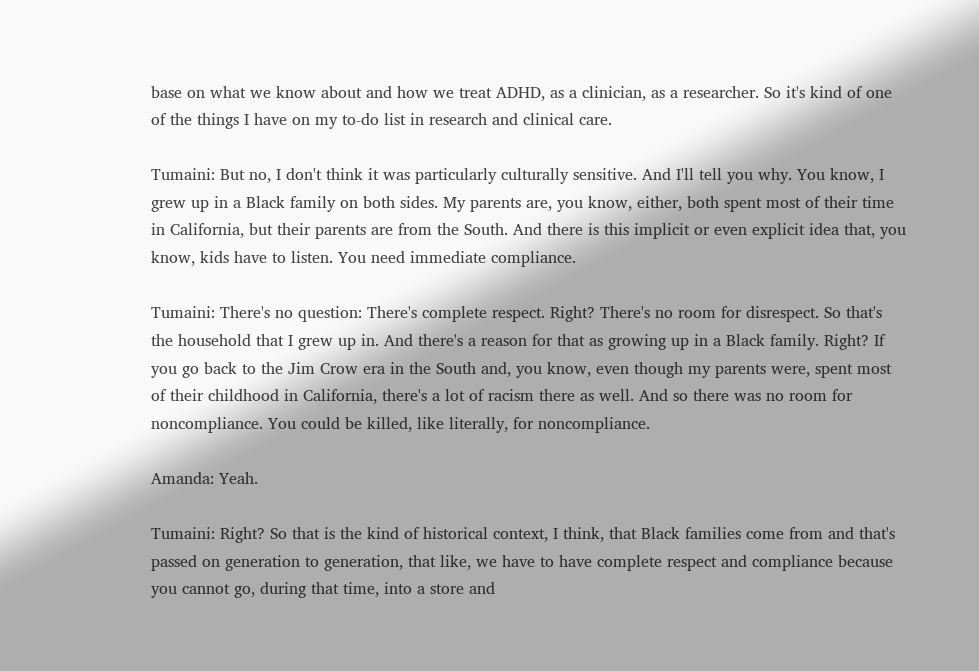base on what we know about and how we treat ADHD, as a clinician, as a researcher. So it's kind of one of the things I have on my to-do list in research and clinical care.

Tumaini: But no, I don't think it was particularly culturally sensitive. And I'll tell you why. You know, I grew up in a Black family on both sides. My parents are, you know, either, both spent most of their time in California, but their parents are from the South. And there is this implicit or even explicit idea that, you know, kids have to listen. You need immediate compliance.

Tumaini: There's no question: There's complete respect. Right? There's no room for disrespect. So that's the household that I grew up in. And there's a reason for that as growing up in a Black family. Right? If you go back to the Jim Crow era in the South and, you know, even though my parents were, spent most of their childhood in California, there's a lot of racism there as well. And so there was no room for noncompliance. You could be killed, like literally, for noncompliance.

Amanda: Yeah.

Tumaini: Right? So that is the kind of historical context, I think, that Black families come from and that's passed on generation to generation, that like, we have to have complete respect and compliance because you cannot go, during that time, into a store and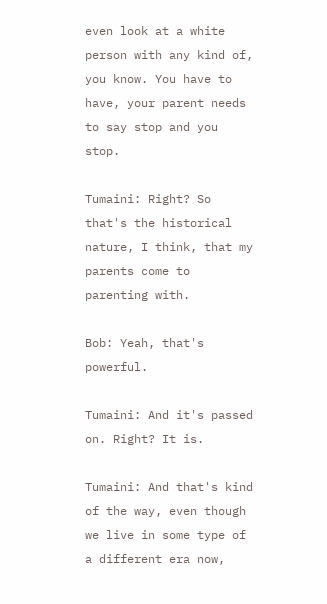even look at a white person with any kind of, you know. You have to have, your parent needs to say stop and you stop.

Tumaini: Right? So that's the historical nature, I think, that my parents come to parenting with.

Bob: Yeah, that's powerful.

Tumaini: And it's passed on. Right? It is.

Tumaini: And that's kind of the way, even though we live in some type of a different era now,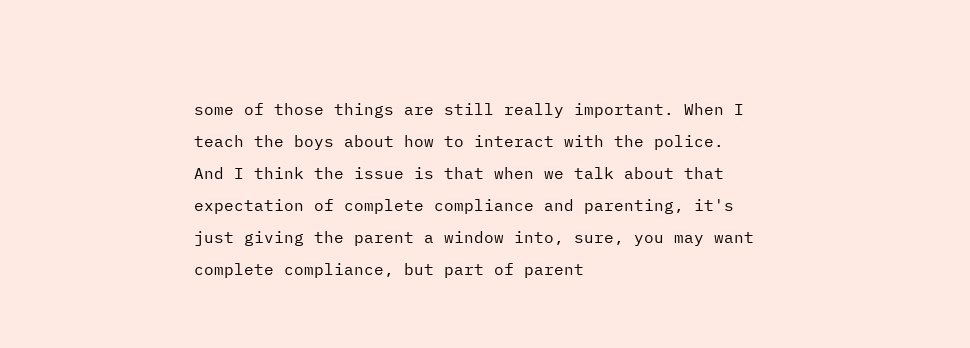some of those things are still really important. When I teach the boys about how to interact with the police. And I think the issue is that when we talk about that expectation of complete compliance and parenting, it's just giving the parent a window into, sure, you may want complete compliance, but part of parent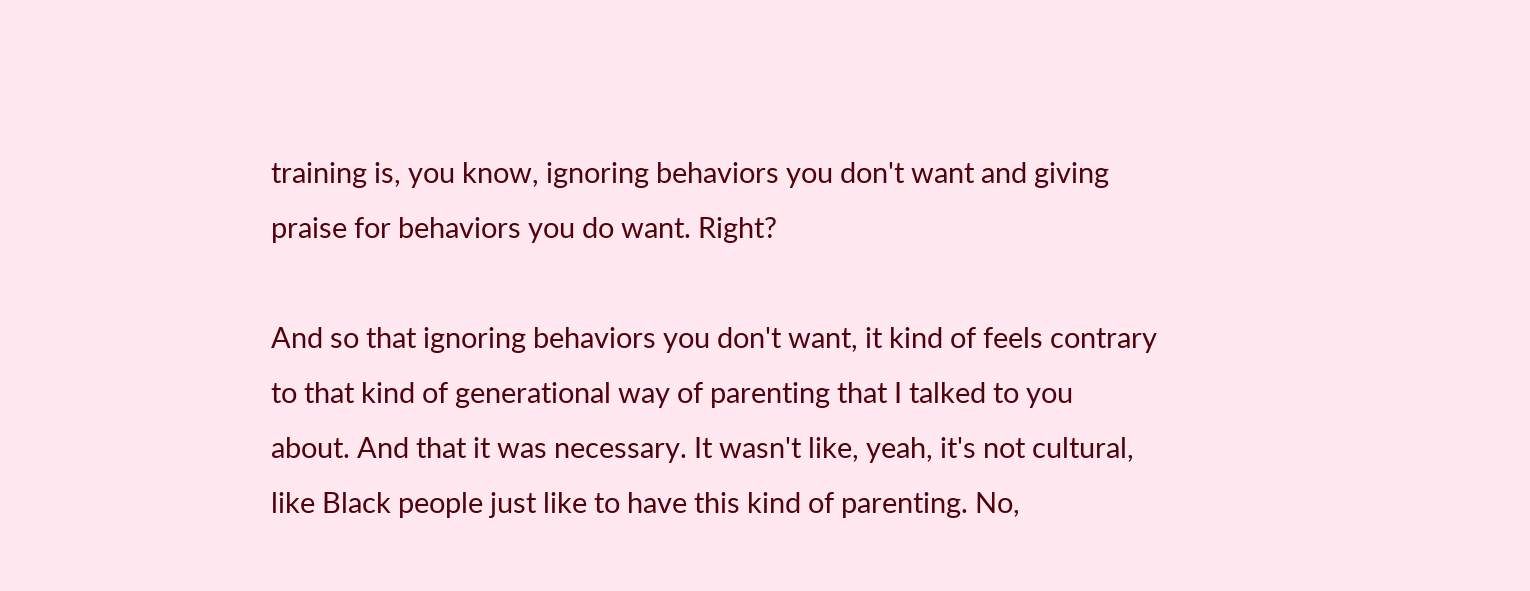training is, you know, ignoring behaviors you don't want and giving praise for behaviors you do want. Right?

And so that ignoring behaviors you don't want, it kind of feels contrary to that kind of generational way of parenting that I talked to you about. And that it was necessary. It wasn't like, yeah, it's not cultural, like Black people just like to have this kind of parenting. No,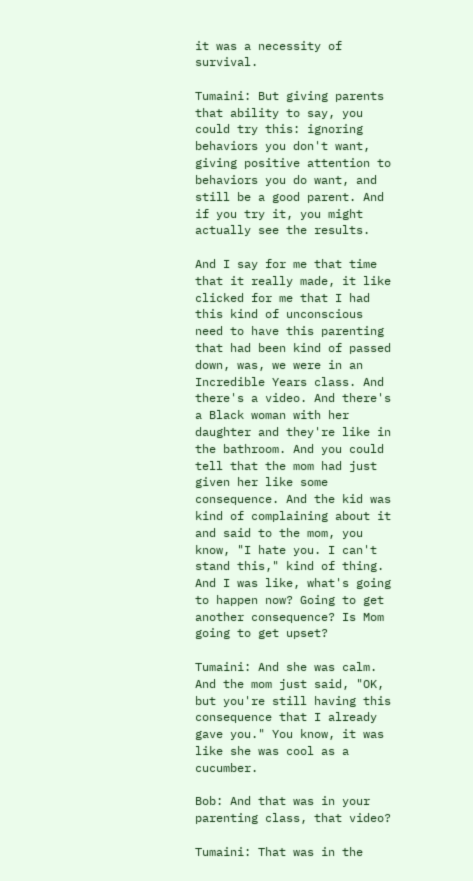it was a necessity of survival.

Tumaini: But giving parents that ability to say, you could try this: ignoring behaviors you don't want, giving positive attention to behaviors you do want, and still be a good parent. And if you try it, you might actually see the results.

And I say for me that time that it really made, it like clicked for me that I had this kind of unconscious need to have this parenting that had been kind of passed down, was, we were in an Incredible Years class. And there's a video. And there's a Black woman with her daughter and they're like in the bathroom. And you could tell that the mom had just given her like some consequence. And the kid was kind of complaining about it and said to the mom, you know, "I hate you. I can't stand this," kind of thing. And I was like, what's going to happen now? Going to get another consequence? Is Mom going to get upset?

Tumaini: And she was calm. And the mom just said, "OK, but you're still having this consequence that I already gave you." You know, it was like she was cool as a cucumber.

Bob: And that was in your parenting class, that video?

Tumaini: That was in the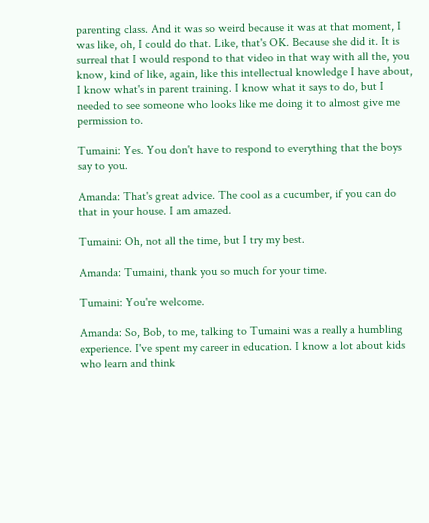parenting class. And it was so weird because it was at that moment, I was like, oh, I could do that. Like, that's OK. Because she did it. It is surreal that I would respond to that video in that way with all the, you know, kind of like, again, like this intellectual knowledge I have about, I know what's in parent training. I know what it says to do, but I needed to see someone who looks like me doing it to almost give me permission to.

Tumaini: Yes. You don't have to respond to everything that the boys say to you.

Amanda: That's great advice. The cool as a cucumber, if you can do that in your house. I am amazed.

Tumaini: Oh, not all the time, but I try my best.

Amanda: Tumaini, thank you so much for your time.

Tumaini: You're welcome.

Amanda: So, Bob, to me, talking to Tumaini was a really a humbling experience. I've spent my career in education. I know a lot about kids who learn and think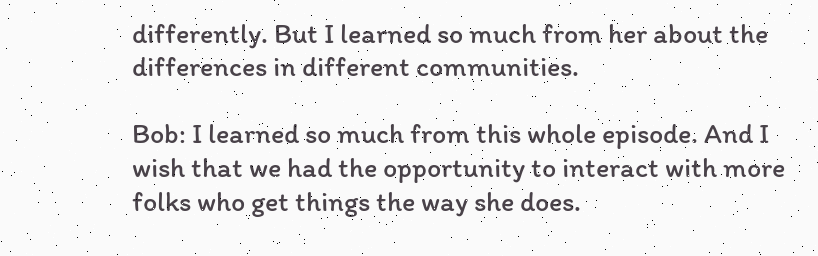differently. But I learned so much from her about the differences in different communities.

Bob: I learned so much from this whole episode. And I wish that we had the opportunity to interact with more folks who get things the way she does.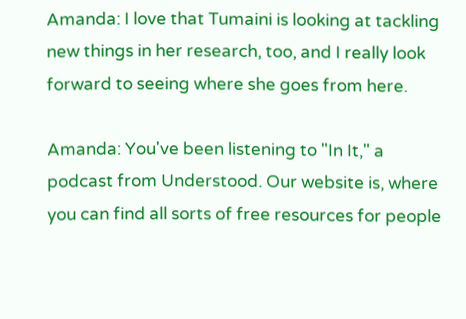Amanda: I love that Tumaini is looking at tackling new things in her research, too, and I really look forward to seeing where she goes from here.

Amanda: You've been listening to "In It," a podcast from Understood. Our website is, where you can find all sorts of free resources for people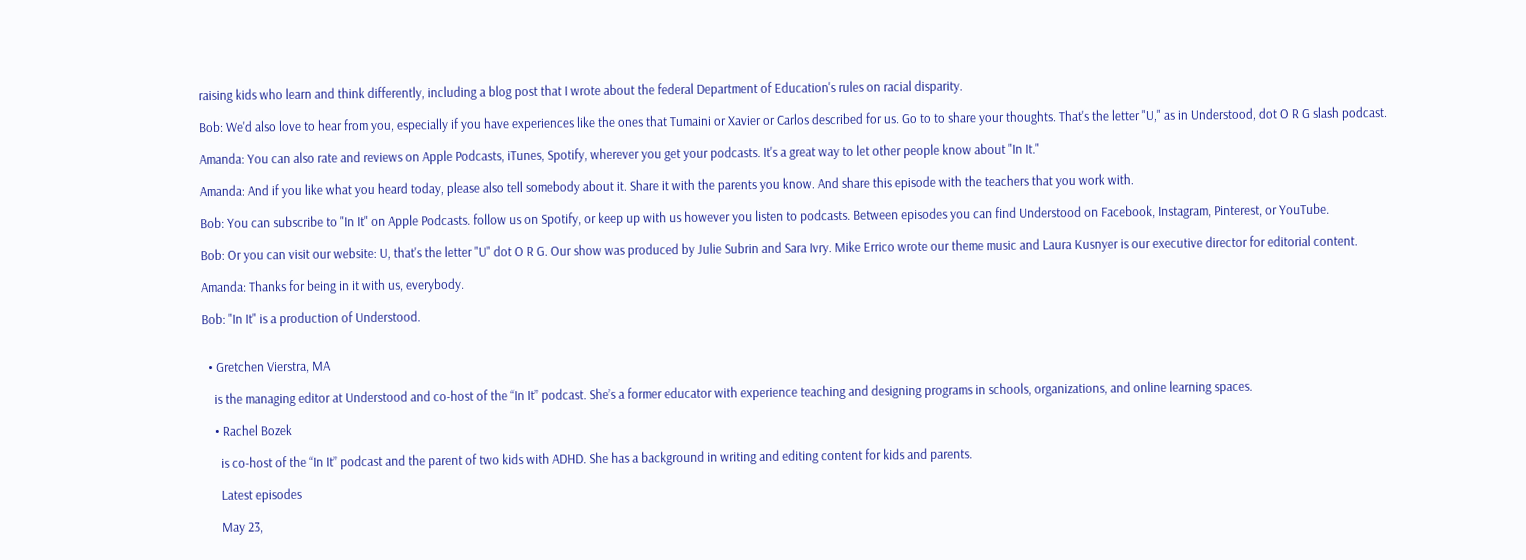raising kids who learn and think differently, including a blog post that I wrote about the federal Department of Education's rules on racial disparity.

Bob: We'd also love to hear from you, especially if you have experiences like the ones that Tumaini or Xavier or Carlos described for us. Go to to share your thoughts. That's the letter "U," as in Understood, dot O R G slash podcast.

Amanda: You can also rate and reviews on Apple Podcasts, iTunes, Spotify, wherever you get your podcasts. It's a great way to let other people know about "In It."

Amanda: And if you like what you heard today, please also tell somebody about it. Share it with the parents you know. And share this episode with the teachers that you work with.

Bob: You can subscribe to "In It" on Apple Podcasts. follow us on Spotify, or keep up with us however you listen to podcasts. Between episodes you can find Understood on Facebook, Instagram, Pinterest, or YouTube.

Bob: Or you can visit our website: U, that's the letter "U" dot O R G. Our show was produced by Julie Subrin and Sara Ivry. Mike Errico wrote our theme music and Laura Kusnyer is our executive director for editorial content.

Amanda: Thanks for being in it with us, everybody.

Bob: "In It" is a production of Understood.


  • Gretchen Vierstra, MA

    is the managing editor at Understood and co-host of the “In It” podcast. She’s a former educator with experience teaching and designing programs in schools, organizations, and online learning spaces.

    • Rachel Bozek

      is co-host of the “In It” podcast and the parent of two kids with ADHD. She has a background in writing and editing content for kids and parents.

      Latest episodes

      May 23,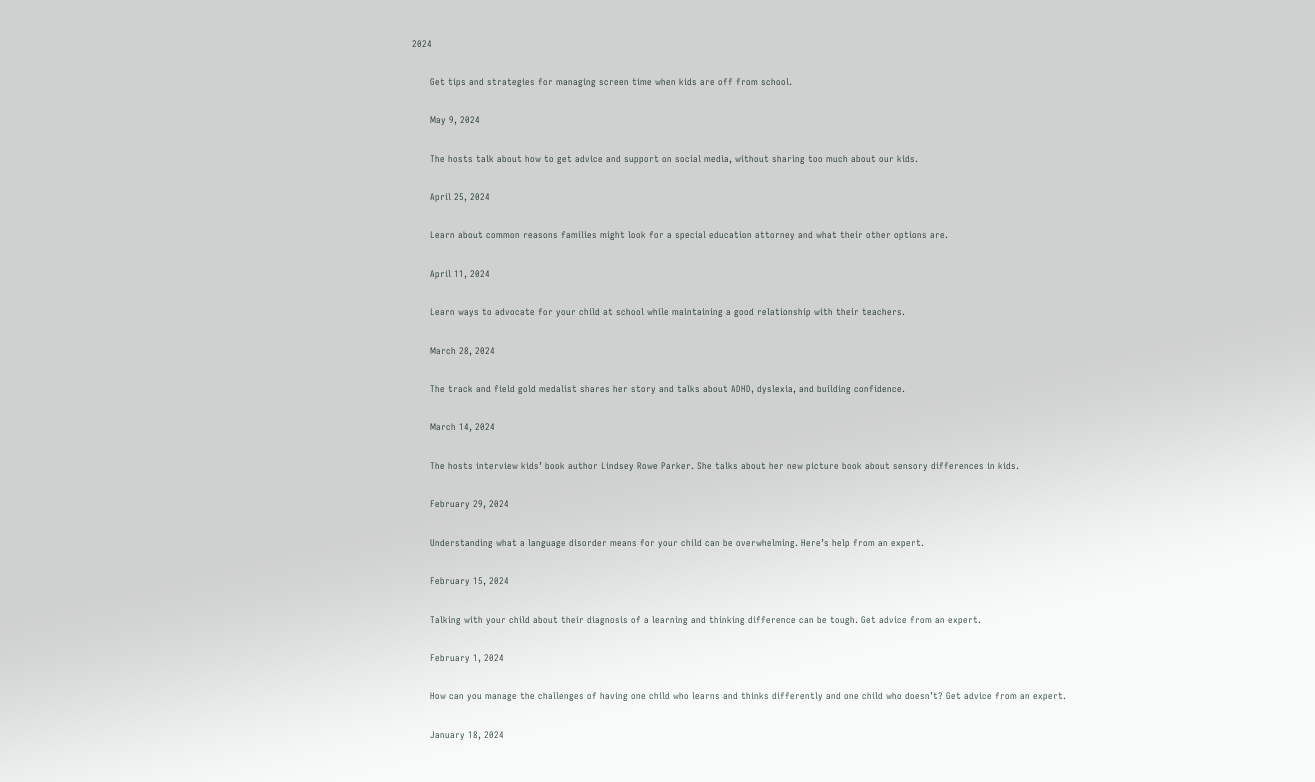2024

      Get tips and strategies for managing screen time when kids are off from school.

      May 9, 2024

      The hosts talk about how to get advice and support on social media, without sharing too much about our kids.

      April 25, 2024

      Learn about common reasons families might look for a special education attorney and what their other options are.

      April 11, 2024

      Learn ways to advocate for your child at school while maintaining a good relationship with their teachers.

      March 28, 2024

      The track and field gold medalist shares her story and talks about ADHD, dyslexia, and building confidence.

      March 14, 2024

      The hosts interview kids’ book author Lindsey Rowe Parker. She talks about her new picture book about sensory differences in kids.

      February 29, 2024

      Understanding what a language disorder means for your child can be overwhelming. Here’s help from an expert.

      February 15, 2024

      Talking with your child about their diagnosis of a learning and thinking difference can be tough. Get advice from an expert.

      February 1, 2024

      How can you manage the challenges of having one child who learns and thinks differently and one child who doesn’t? Get advice from an expert.

      January 18, 2024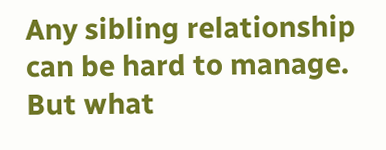Any sibling relationship can be hard to manage. But what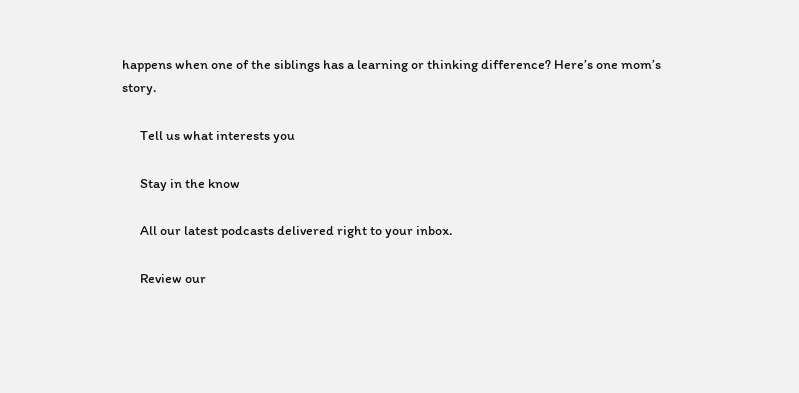happens when one of the siblings has a learning or thinking difference? Here’s one mom’s story.

      Tell us what interests you

      Stay in the know

      All our latest podcasts delivered right to your inbox.

      Review our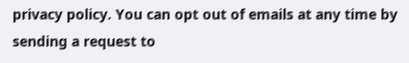privacy policy. You can opt out of emails at any time by sending a request to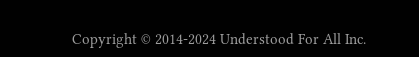Copyright © 2014-2024 Understood For All Inc.